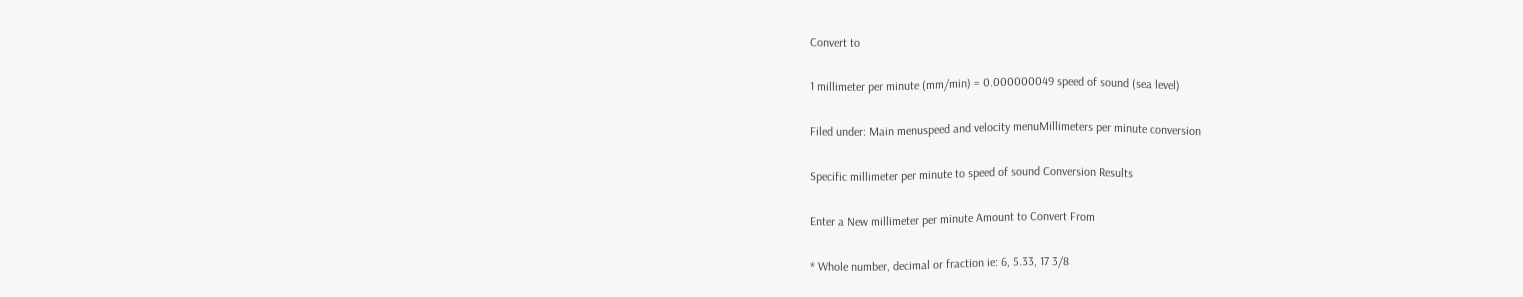Convert to

1 millimeter per minute (mm/min) = 0.000000049 speed of sound (sea level)

Filed under: Main menuspeed and velocity menuMillimeters per minute conversion

Specific millimeter per minute to speed of sound Conversion Results

Enter a New millimeter per minute Amount to Convert From

* Whole number, decimal or fraction ie: 6, 5.33, 17 3/8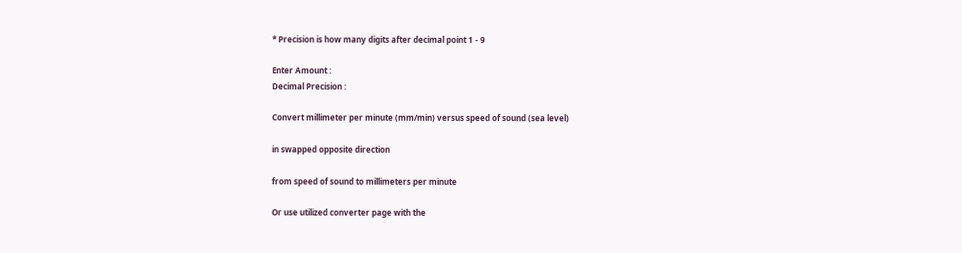* Precision is how many digits after decimal point 1 - 9

Enter Amount :
Decimal Precision :

Convert millimeter per minute (mm/min) versus speed of sound (sea level)

in swapped opposite direction

from speed of sound to millimeters per minute

Or use utilized converter page with the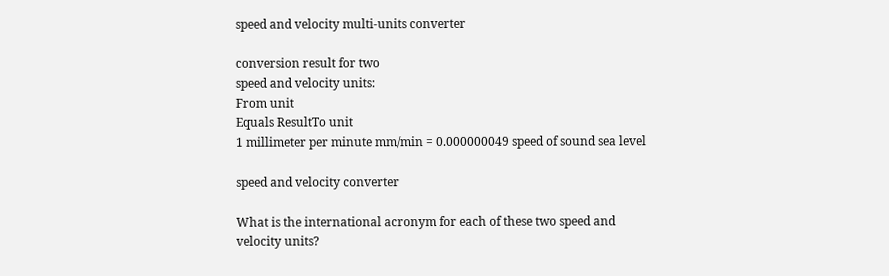speed and velocity multi-units converter

conversion result for two
speed and velocity units:
From unit
Equals ResultTo unit
1 millimeter per minute mm/min = 0.000000049 speed of sound sea level

speed and velocity converter

What is the international acronym for each of these two speed and velocity units?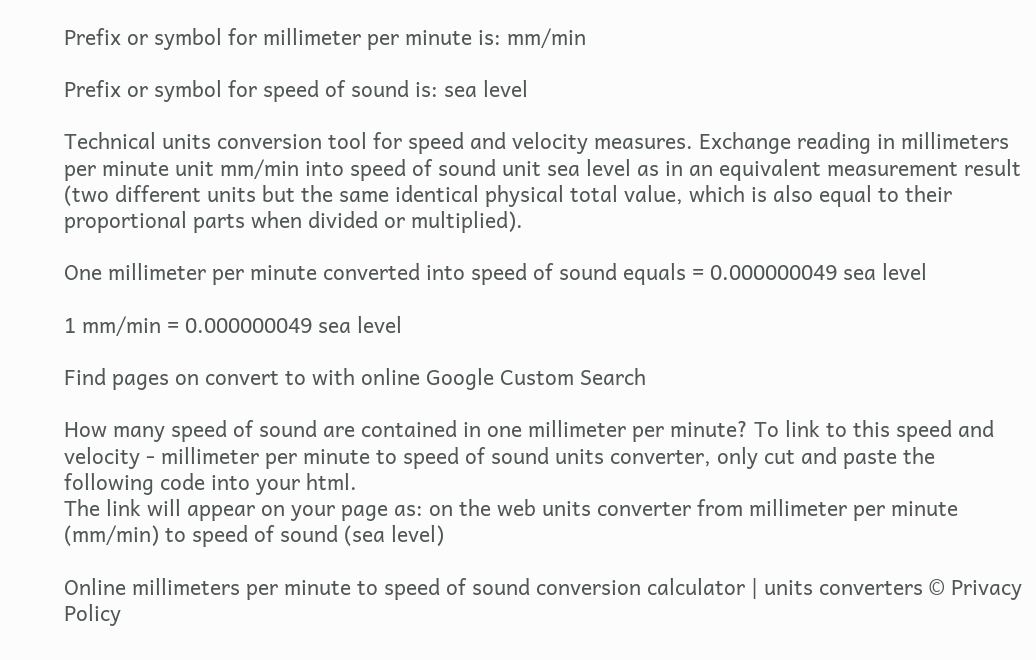Prefix or symbol for millimeter per minute is: mm/min

Prefix or symbol for speed of sound is: sea level

Technical units conversion tool for speed and velocity measures. Exchange reading in millimeters per minute unit mm/min into speed of sound unit sea level as in an equivalent measurement result (two different units but the same identical physical total value, which is also equal to their proportional parts when divided or multiplied).

One millimeter per minute converted into speed of sound equals = 0.000000049 sea level

1 mm/min = 0.000000049 sea level

Find pages on convert to with online Google Custom Search

How many speed of sound are contained in one millimeter per minute? To link to this speed and velocity - millimeter per minute to speed of sound units converter, only cut and paste the following code into your html.
The link will appear on your page as: on the web units converter from millimeter per minute (mm/min) to speed of sound (sea level)

Online millimeters per minute to speed of sound conversion calculator | units converters © Privacy Policy